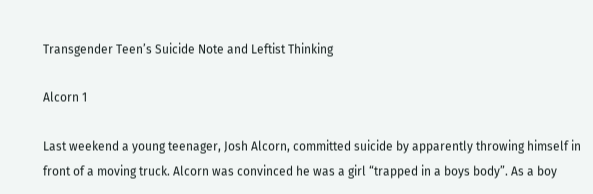Transgender Teen’s Suicide Note and Leftist Thinking

Alcorn 1

Last weekend a young teenager, Josh Alcorn, committed suicide by apparently throwing himself in front of a moving truck. Alcorn was convinced he was a girl “trapped in a boys body”. As a boy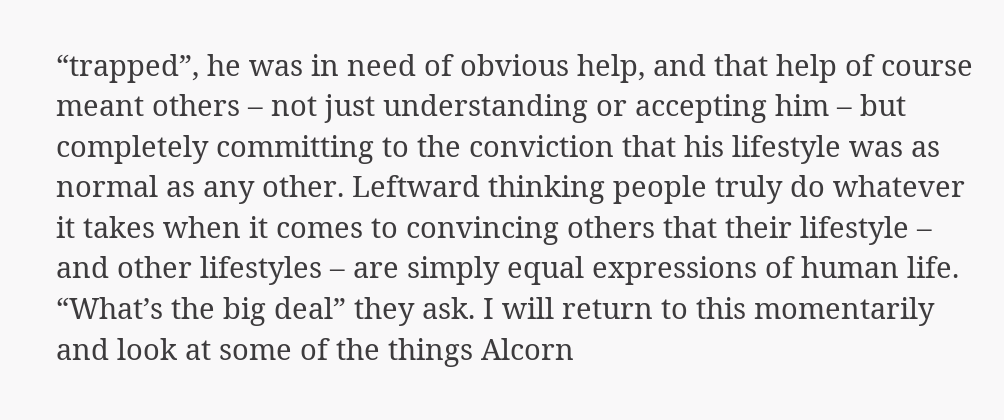“trapped”, he was in need of obvious help, and that help of course meant others – not just understanding or accepting him – but completely committing to the conviction that his lifestyle was as normal as any other. Leftward thinking people truly do whatever it takes when it comes to convincing others that their lifestyle – and other lifestyles – are simply equal expressions of human life. “What’s the big deal” they ask. I will return to this momentarily and look at some of the things Alcorn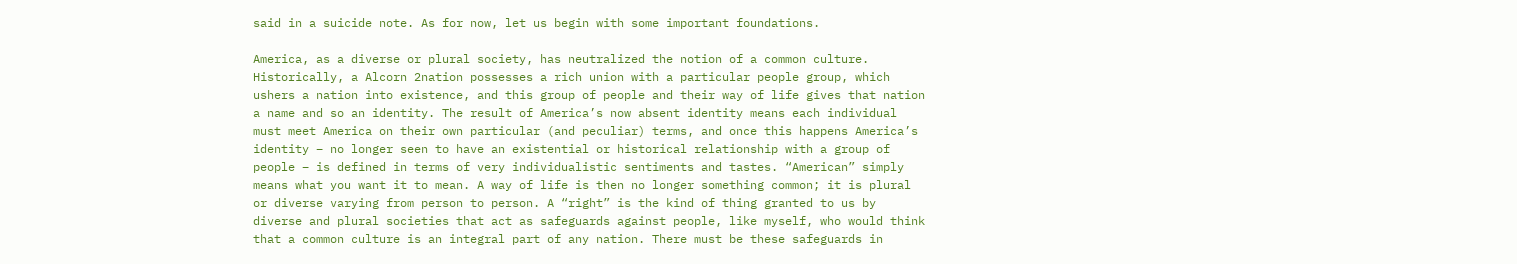said in a suicide note. As for now, let us begin with some important foundations.

America, as a diverse or plural society, has neutralized the notion of a common culture. Historically, a Alcorn 2nation possesses a rich union with a particular people group, which ushers a nation into existence, and this group of people and their way of life gives that nation a name and so an identity. The result of America’s now absent identity means each individual must meet America on their own particular (and peculiar) terms, and once this happens America’s identity – no longer seen to have an existential or historical relationship with a group of people – is defined in terms of very individualistic sentiments and tastes. “American” simply means what you want it to mean. A way of life is then no longer something common; it is plural or diverse varying from person to person. A “right” is the kind of thing granted to us by diverse and plural societies that act as safeguards against people, like myself, who would think that a common culture is an integral part of any nation. There must be these safeguards in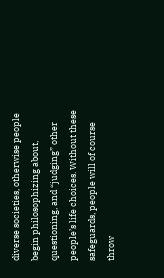diverse societies, otherwise people begin philosophizing about, questioning, and “judging” other people’s life choices. Without these safeguards, people will of course throw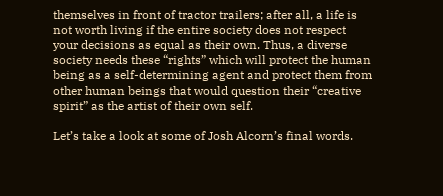themselves in front of tractor trailers; after all, a life is not worth living if the entire society does not respect your decisions as equal as their own. Thus, a diverse society needs these “rights” which will protect the human being as a self-determining agent and protect them from other human beings that would question their “creative spirit” as the artist of their own self.

Let’s take a look at some of Josh Alcorn’s final words.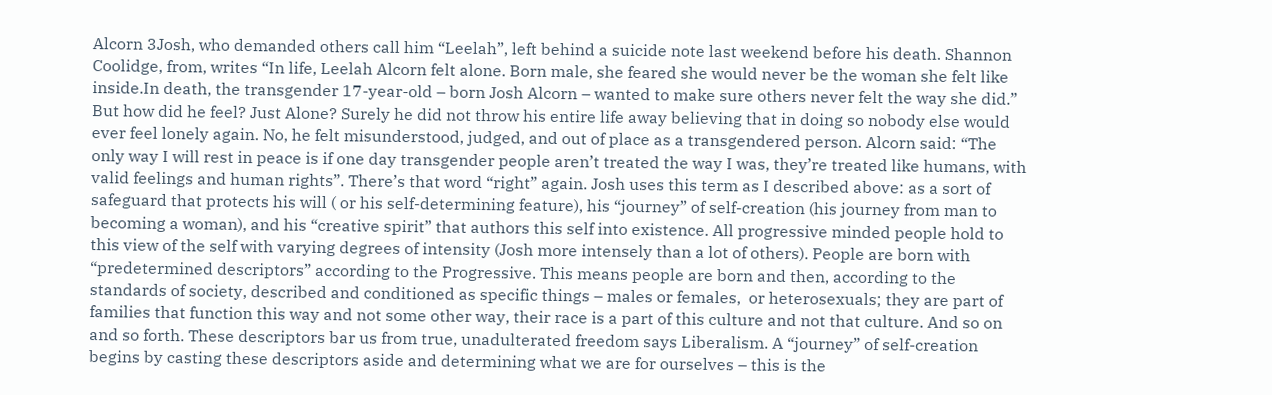Alcorn 3Josh, who demanded others call him “Leelah”, left behind a suicide note last weekend before his death. Shannon Coolidge, from, writes “In life, Leelah Alcorn felt alone. Born male, she feared she would never be the woman she felt like inside.In death, the transgender 17-year-old – born Josh Alcorn – wanted to make sure others never felt the way she did.” But how did he feel? Just Alone? Surely he did not throw his entire life away believing that in doing so nobody else would ever feel lonely again. No, he felt misunderstood, judged, and out of place as a transgendered person. Alcorn said: “The only way I will rest in peace is if one day transgender people aren’t treated the way I was, they’re treated like humans, with valid feelings and human rights”. There’s that word “right” again. Josh uses this term as I described above: as a sort of safeguard that protects his will ( or his self-determining feature), his “journey” of self-creation (his journey from man to becoming a woman), and his “creative spirit” that authors this self into existence. All progressive minded people hold to this view of the self with varying degrees of intensity (Josh more intensely than a lot of others). People are born with “predetermined descriptors” according to the Progressive. This means people are born and then, according to the standards of society, described and conditioned as specific things – males or females,  or heterosexuals; they are part of families that function this way and not some other way, their race is a part of this culture and not that culture. And so on and so forth. These descriptors bar us from true, unadulterated freedom says Liberalism. A “journey” of self-creation begins by casting these descriptors aside and determining what we are for ourselves – this is the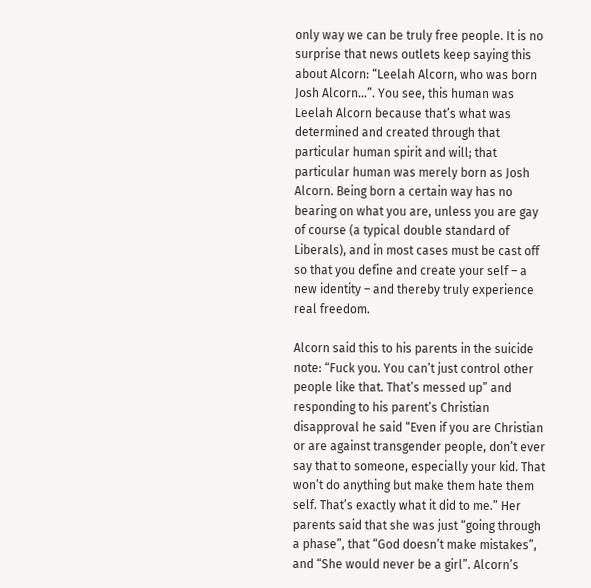only way we can be truly free people. It is no surprise that news outlets keep saying this about Alcorn: “Leelah Alcorn, who was born Josh Alcorn…”. You see, this human was Leelah Alcorn because that’s what was determined and created through that particular human spirit and will; that particular human was merely born as Josh Alcorn. Being born a certain way has no bearing on what you are, unless you are gay of course (a typical double standard of Liberals), and in most cases must be cast off so that you define and create your self – a new identity – and thereby truly experience real freedom.

Alcorn said this to his parents in the suicide note: “Fuck you. You can’t just control other people like that. That’s messed up” and responding to his parent’s Christian disapproval he said “Even if you are Christian or are against transgender people, don’t ever say that to someone, especially your kid. That won’t do anything but make them hate them self. That’s exactly what it did to me.” Her parents said that she was just “going through a phase”, that “God doesn’t make mistakes”, and “She would never be a girl”. Alcorn’s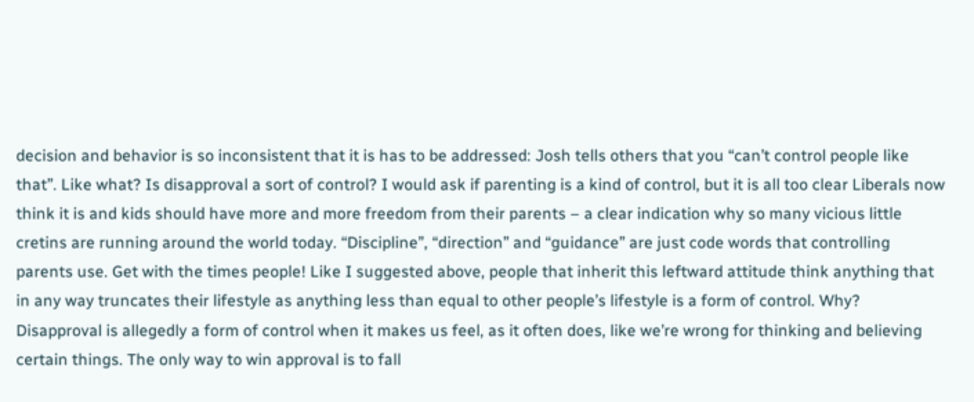decision and behavior is so inconsistent that it is has to be addressed: Josh tells others that you “can’t control people like that”. Like what? Is disapproval a sort of control? I would ask if parenting is a kind of control, but it is all too clear Liberals now think it is and kids should have more and more freedom from their parents – a clear indication why so many vicious little cretins are running around the world today. “Discipline”, “direction” and “guidance” are just code words that controlling parents use. Get with the times people! Like I suggested above, people that inherit this leftward attitude think anything that in any way truncates their lifestyle as anything less than equal to other people’s lifestyle is a form of control. Why? Disapproval is allegedly a form of control when it makes us feel, as it often does, like we’re wrong for thinking and believing certain things. The only way to win approval is to fall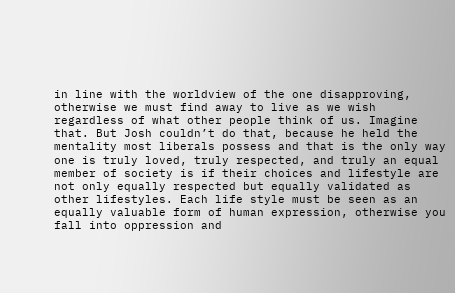in line with the worldview of the one disapproving, otherwise we must find away to live as we wish regardless of what other people think of us. Imagine that. But Josh couldn’t do that, because he held the mentality most liberals possess and that is the only way one is truly loved, truly respected, and truly an equal member of society is if their choices and lifestyle are not only equally respected but equally validated as other lifestyles. Each life style must be seen as an equally valuable form of human expression, otherwise you fall into oppression and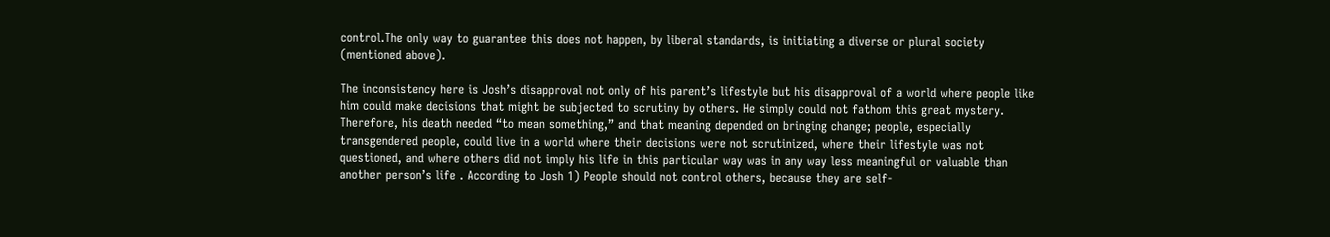control.The only way to guarantee this does not happen, by liberal standards, is initiating a diverse or plural society (mentioned above).

The inconsistency here is Josh’s disapproval not only of his parent’s lifestyle but his disapproval of a world where people like him could make decisions that might be subjected to scrutiny by others. He simply could not fathom this great mystery. Therefore, his death needed “to mean something,” and that meaning depended on bringing change; people, especially transgendered people, could live in a world where their decisions were not scrutinized, where their lifestyle was not questioned, and where others did not imply his life in this particular way was in any way less meaningful or valuable than another person’s life . According to Josh 1) People should not control others, because they are self-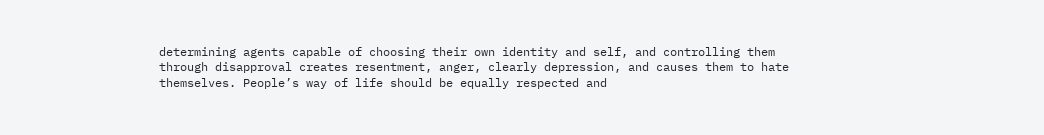determining agents capable of choosing their own identity and self, and controlling them through disapproval creates resentment, anger, clearly depression, and causes them to hate themselves. People’s way of life should be equally respected and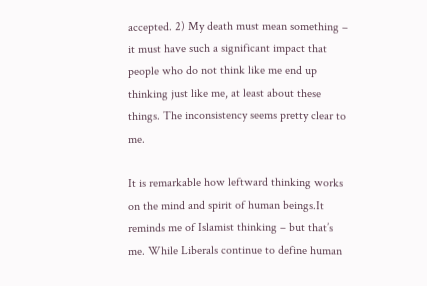accepted. 2) My death must mean something – it must have such a significant impact that people who do not think like me end up thinking just like me, at least about these things. The inconsistency seems pretty clear to me.

It is remarkable how leftward thinking works on the mind and spirit of human beings.It reminds me of Islamist thinking – but that’s me. While Liberals continue to define human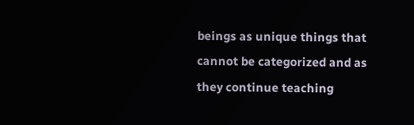beings as unique things that cannot be categorized and as they continue teaching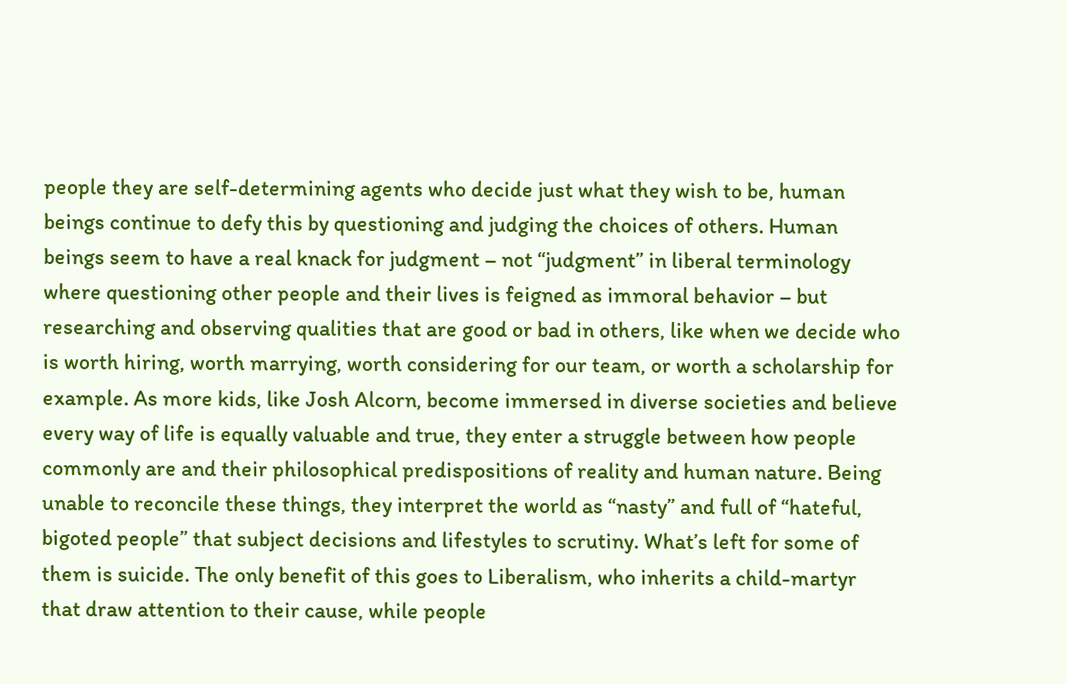people they are self-determining agents who decide just what they wish to be, human beings continue to defy this by questioning and judging the choices of others. Human beings seem to have a real knack for judgment – not “judgment” in liberal terminology where questioning other people and their lives is feigned as immoral behavior – but researching and observing qualities that are good or bad in others, like when we decide who is worth hiring, worth marrying, worth considering for our team, or worth a scholarship for example. As more kids, like Josh Alcorn, become immersed in diverse societies and believe every way of life is equally valuable and true, they enter a struggle between how people commonly are and their philosophical predispositions of reality and human nature. Being unable to reconcile these things, they interpret the world as “nasty” and full of “hateful, bigoted people” that subject decisions and lifestyles to scrutiny. What’s left for some of them is suicide. The only benefit of this goes to Liberalism, who inherits a child-martyr that draw attention to their cause, while people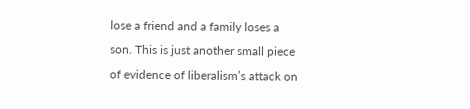lose a friend and a family loses a son. This is just another small piece of evidence of liberalism’s attack on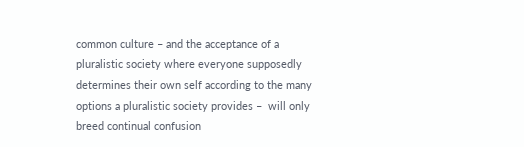common culture – and the acceptance of a pluralistic society where everyone supposedly determines their own self according to the many options a pluralistic society provides –  will only breed continual confusion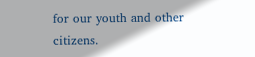for our youth and other citizens.